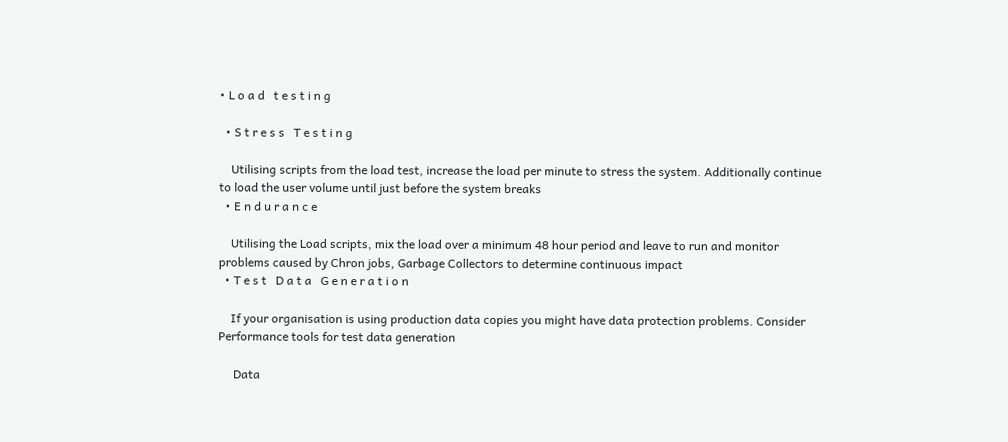• L o a d   t e s t i n g

  • S t r e s s   T e s t i n g

    Utilising scripts from the load test, increase the load per minute to stress the system. Additionally continue to load the user volume until just before the system breaks
  • E n d u r a n c e

    Utilising the Load scripts, mix the load over a minimum 48 hour period and leave to run and monitor problems caused by Chron jobs, Garbage Collectors to determine continuous impact
  • T e s t   D a t a   G e n e r a t i o n

    If your organisation is using production data copies you might have data protection problems. Consider Performance tools for test data generation

     Data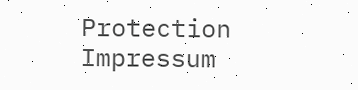Protection      Impressum